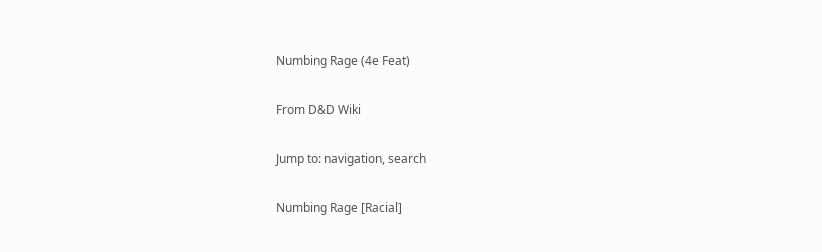Numbing Rage (4e Feat)

From D&D Wiki

Jump to: navigation, search

Numbing Rage [Racial]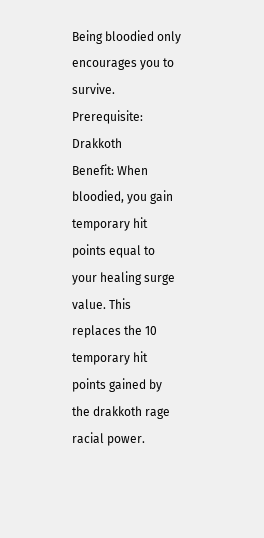Being bloodied only encourages you to survive.
Prerequisite: Drakkoth
Benefit: When bloodied, you gain temporary hit points equal to your healing surge value. This replaces the 10 temporary hit points gained by the drakkoth rage racial power.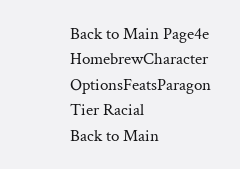Back to Main Page4e HomebrewCharacter OptionsFeatsParagon Tier Racial
Back to Main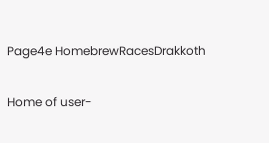Page4e HomebrewRacesDrakkoth

Home of user-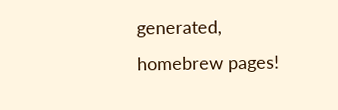generated,
homebrew pages!